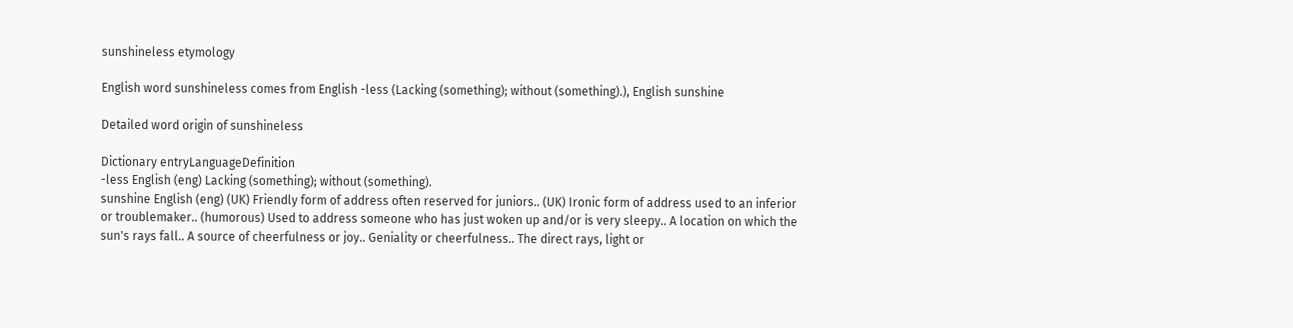sunshineless etymology

English word sunshineless comes from English -less (Lacking (something); without (something).), English sunshine

Detailed word origin of sunshineless

Dictionary entryLanguageDefinition
-less English (eng) Lacking (something); without (something).
sunshine English (eng) (UK) Friendly form of address often reserved for juniors.. (UK) Ironic form of address used to an inferior or troublemaker.. (humorous) Used to address someone who has just woken up and/or is very sleepy.. A location on which the sun's rays fall.. A source of cheerfulness or joy.. Geniality or cheerfulness.. The direct rays, light or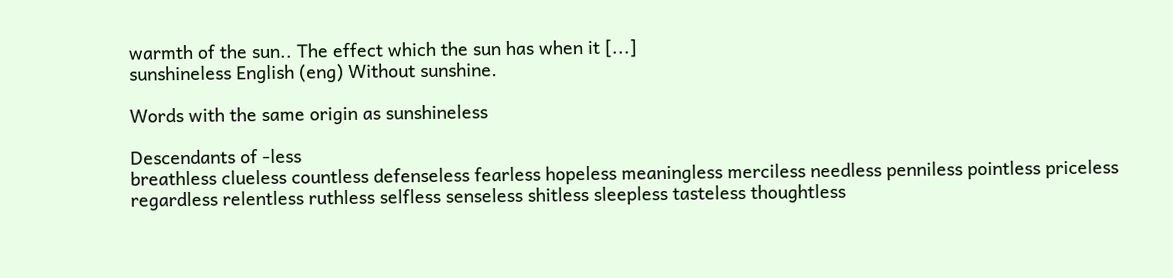warmth of the sun.. The effect which the sun has when it [...]
sunshineless English (eng) Without sunshine.

Words with the same origin as sunshineless

Descendants of -less
breathless clueless countless defenseless fearless hopeless meaningless merciless needless penniless pointless priceless regardless relentless ruthless selfless senseless shitless sleepless tasteless thoughtless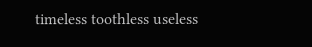timeless toothless useless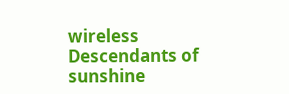wireless
Descendants of sunshine